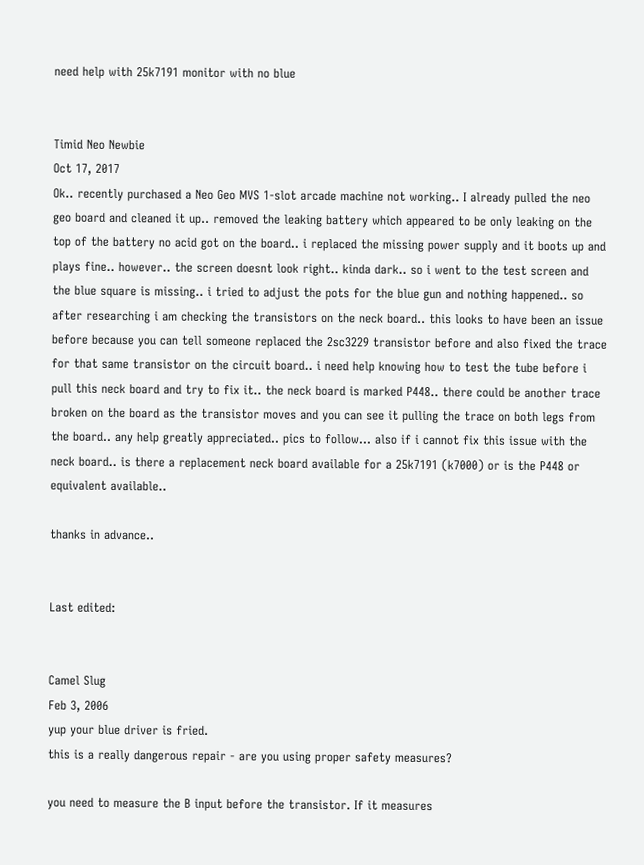need help with 25k7191 monitor with no blue


Timid Neo Newbie
Oct 17, 2017
Ok.. recently purchased a Neo Geo MVS 1-slot arcade machine not working.. I already pulled the neo geo board and cleaned it up.. removed the leaking battery which appeared to be only leaking on the top of the battery no acid got on the board.. i replaced the missing power supply and it boots up and plays fine.. however.. the screen doesnt look right.. kinda dark.. so i went to the test screen and the blue square is missing.. i tried to adjust the pots for the blue gun and nothing happened.. so after researching i am checking the transistors on the neck board.. this looks to have been an issue before because you can tell someone replaced the 2sc3229 transistor before and also fixed the trace for that same transistor on the circuit board.. i need help knowing how to test the tube before i pull this neck board and try to fix it.. the neck board is marked P448.. there could be another trace broken on the board as the transistor moves and you can see it pulling the trace on both legs from the board.. any help greatly appreciated.. pics to follow... also if i cannot fix this issue with the neck board.. is there a replacement neck board available for a 25k7191 (k7000) or is the P448 or equivalent available..

thanks in advance..


Last edited:


Camel Slug
Feb 3, 2006
yup your blue driver is fried.
this is a really dangerous repair - are you using proper safety measures?

you need to measure the B input before the transistor. If it measures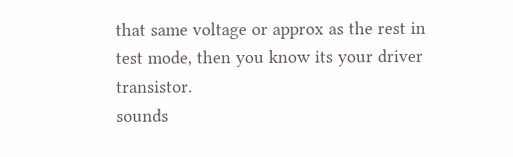that same voltage or approx as the rest in test mode, then you know its your driver transistor.
sounds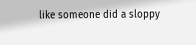like someone did a sloppy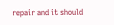repair and it should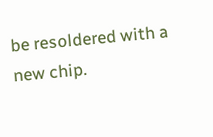be resoldered with a new chip.